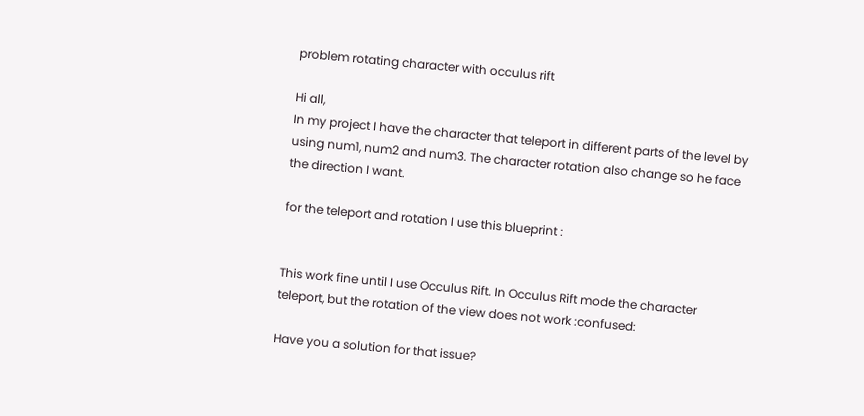problem rotating character with occulus rift

Hi all,
In my project I have the character that teleport in different parts of the level by using num1, num2 and num3. The character rotation also change so he face the direction I want.

for the teleport and rotation I use this blueprint :


This work fine until I use Occulus Rift. In Occulus Rift mode the character teleport, but the rotation of the view does not work :confused:

Have you a solution for that issue?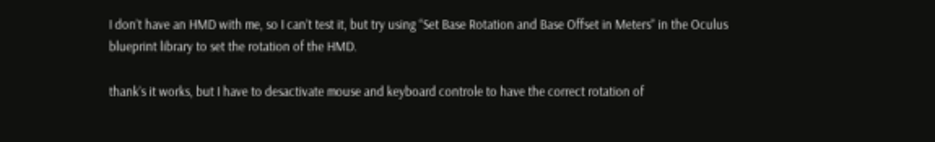I don’t have an HMD with me, so I can’t test it, but try using “Set Base Rotation and Base Offset in Meters” in the Oculus blueprint library to set the rotation of the HMD.

thank’s it works, but I have to desactivate mouse and keyboard controle to have the correct rotation of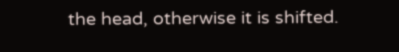the head, otherwise it is shifted.